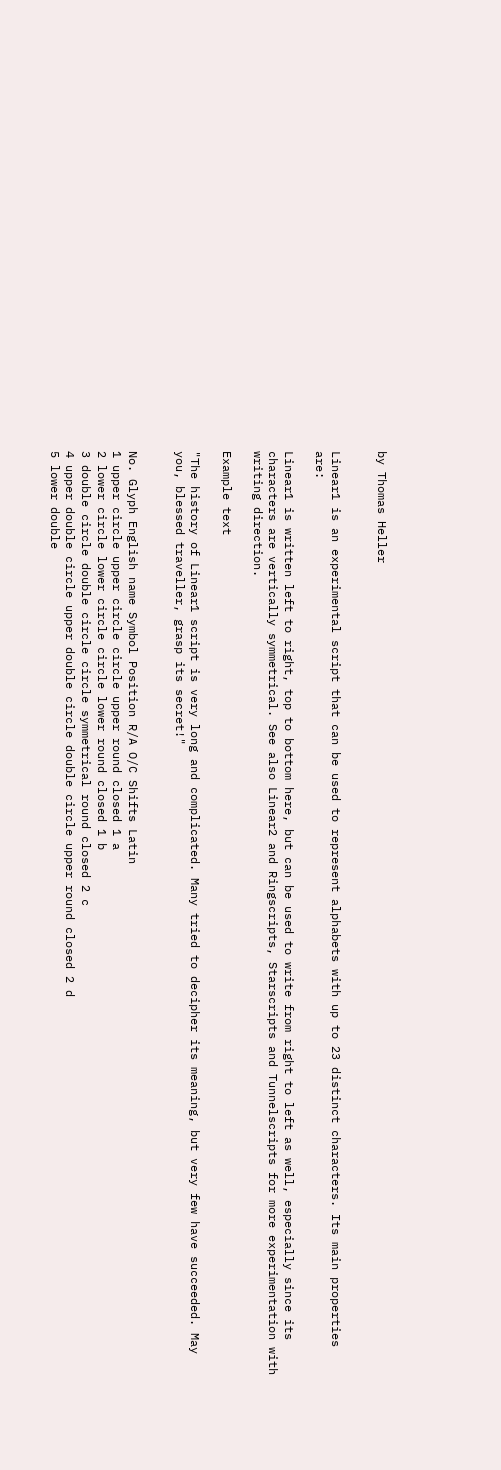by Thomas Heller


Linear1 is an experimental script that can be used to represent alphabets with up to 23 distinct characters. Its main properties are:

Linear1 is written left to right, top to bottom here, but can be used to write from right to left as well, especially since its characters are vertically symmetrical. See also Linear2 and Ringscripts, Starscripts and Tunnelscripts for more experimentation with writing direction.

Example text

"The history of Linear1 script is very long and complicated. Many tried to decipher its meaning, but very few have succeeded. May you, blessed traveller, grasp its secret!"


No. Glyph English name Symbol Position R/A O/C Shifts Latin
1 upper circle upper circle circle upper round closed 1 a
2 lower circle lower circle circle lower round closed 1 b
3 double circle double circle circle symmetrical round closed 2 c
4 upper double circle upper double circle double circle upper round closed 2 d
5 lower double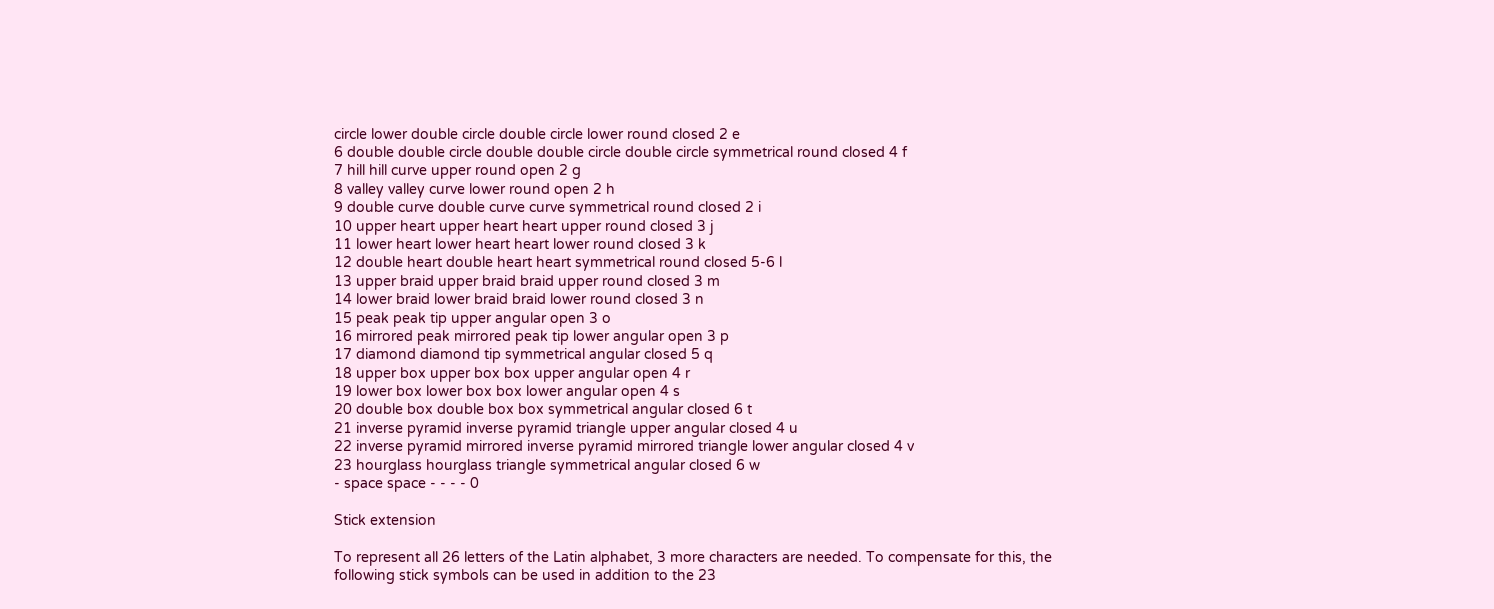circle lower double circle double circle lower round closed 2 e
6 double double circle double double circle double circle symmetrical round closed 4 f
7 hill hill curve upper round open 2 g
8 valley valley curve lower round open 2 h
9 double curve double curve curve symmetrical round closed 2 i
10 upper heart upper heart heart upper round closed 3 j
11 lower heart lower heart heart lower round closed 3 k
12 double heart double heart heart symmetrical round closed 5-6 l
13 upper braid upper braid braid upper round closed 3 m
14 lower braid lower braid braid lower round closed 3 n
15 peak peak tip upper angular open 3 o
16 mirrored peak mirrored peak tip lower angular open 3 p
17 diamond diamond tip symmetrical angular closed 5 q
18 upper box upper box box upper angular open 4 r
19 lower box lower box box lower angular open 4 s
20 double box double box box symmetrical angular closed 6 t
21 inverse pyramid inverse pyramid triangle upper angular closed 4 u
22 inverse pyramid mirrored inverse pyramid mirrored triangle lower angular closed 4 v
23 hourglass hourglass triangle symmetrical angular closed 6 w
- space space - - - - 0

Stick extension

To represent all 26 letters of the Latin alphabet, 3 more characters are needed. To compensate for this, the following stick symbols can be used in addition to the 23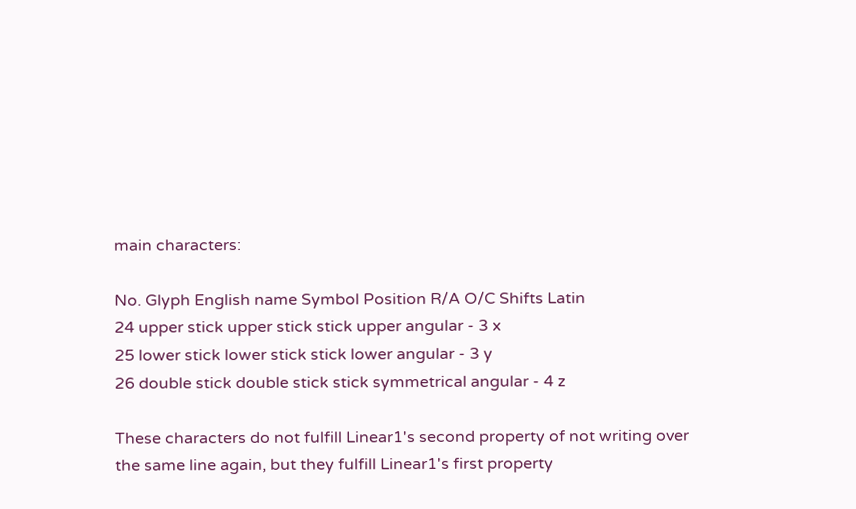main characters:

No. Glyph English name Symbol Position R/A O/C Shifts Latin
24 upper stick upper stick stick upper angular - 3 x
25 lower stick lower stick stick lower angular - 3 y
26 double stick double stick stick symmetrical angular - 4 z

These characters do not fulfill Linear1's second property of not writing over the same line again, but they fulfill Linear1's first property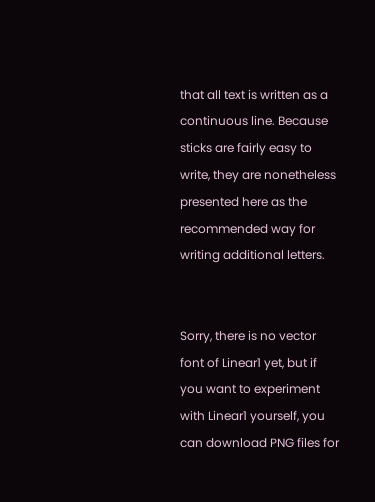that all text is written as a continuous line. Because sticks are fairly easy to write, they are nonetheless presented here as the recommended way for writing additional letters.


Sorry, there is no vector font of Linear1 yet, but if you want to experiment with Linear1 yourself, you can download PNG files for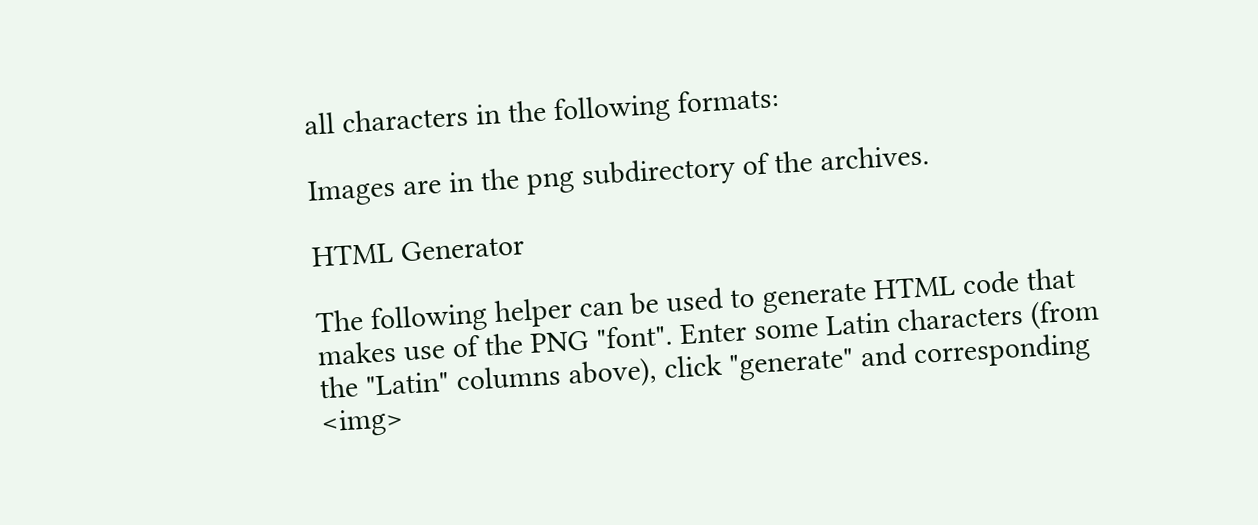all characters in the following formats:

Images are in the png subdirectory of the archives.

HTML Generator

The following helper can be used to generate HTML code that makes use of the PNG "font". Enter some Latin characters (from the "Latin" columns above), click "generate" and corresponding <img>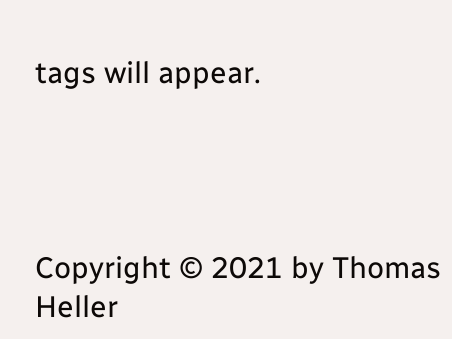tags will appear.




Copyright © 2021 by Thomas Heller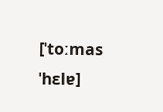[ˈtoːmas ˈhɛlɐ]